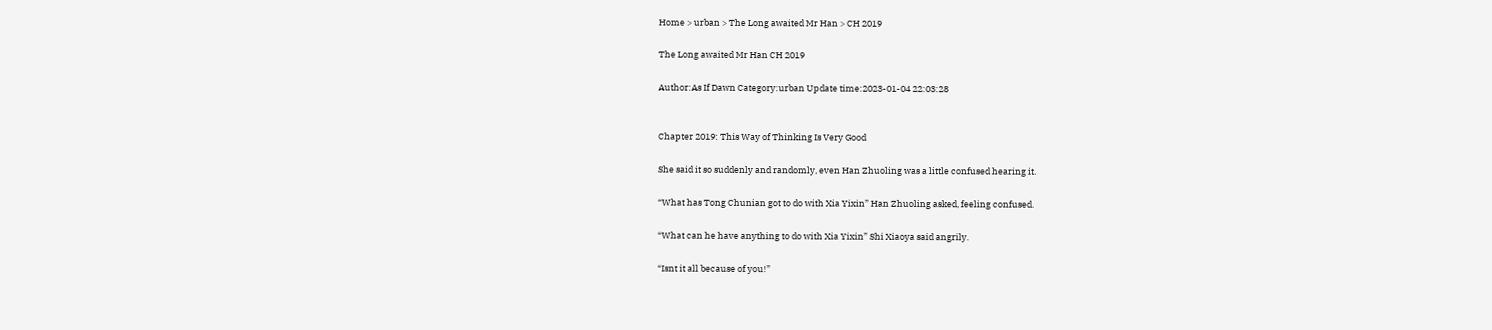Home > urban > The Long awaited Mr Han > CH 2019

The Long awaited Mr Han CH 2019

Author:As If Dawn Category:urban Update time:2023-01-04 22:03:28


Chapter 2019: This Way of Thinking Is Very Good

She said it so suddenly and randomly, even Han Zhuoling was a little confused hearing it.

“What has Tong Chunian got to do with Xia Yixin” Han Zhuoling asked, feeling confused.

“What can he have anything to do with Xia Yixin” Shi Xiaoya said angrily.

“Isnt it all because of you!”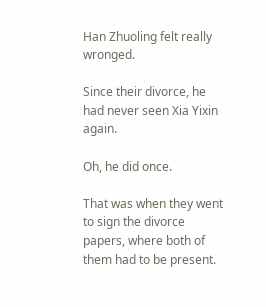Han Zhuoling felt really wronged.

Since their divorce, he had never seen Xia Yixin again.

Oh, he did once.

That was when they went to sign the divorce papers, where both of them had to be present.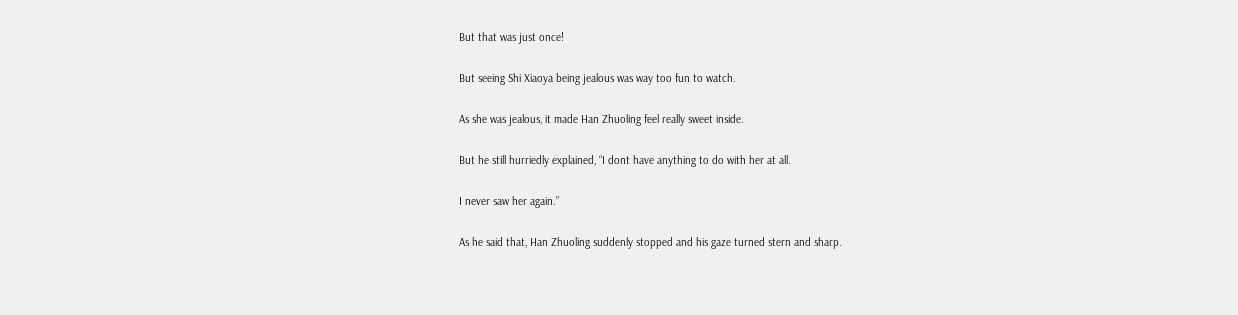But that was just once!

But seeing Shi Xiaoya being jealous was way too fun to watch.

As she was jealous, it made Han Zhuoling feel really sweet inside.

But he still hurriedly explained, “I dont have anything to do with her at all.

I never saw her again.”

As he said that, Han Zhuoling suddenly stopped and his gaze turned stern and sharp.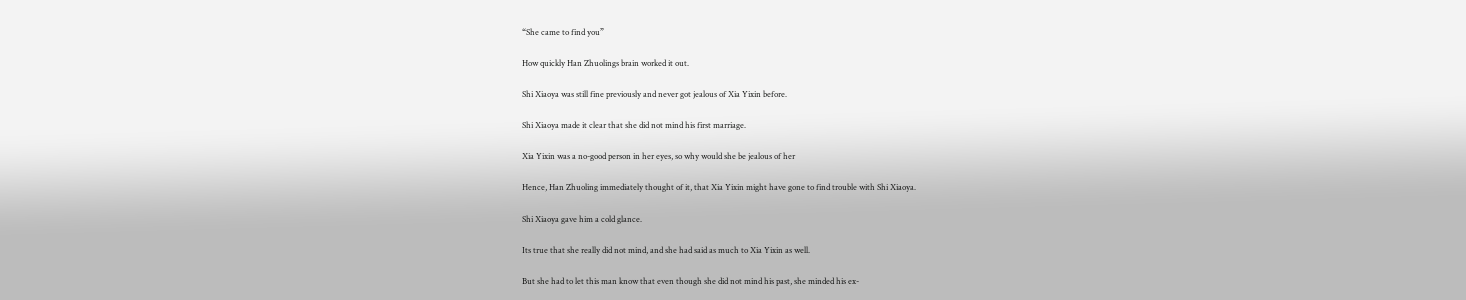“She came to find you”

How quickly Han Zhuolings brain worked it out.

Shi Xiaoya was still fine previously and never got jealous of Xia Yixin before.

Shi Xiaoya made it clear that she did not mind his first marriage.

Xia Yixin was a no-good person in her eyes, so why would she be jealous of her

Hence, Han Zhuoling immediately thought of it, that Xia Yixin might have gone to find trouble with Shi Xiaoya.

Shi Xiaoya gave him a cold glance.

Its true that she really did not mind, and she had said as much to Xia Yixin as well.

But she had to let this man know that even though she did not mind his past, she minded his ex-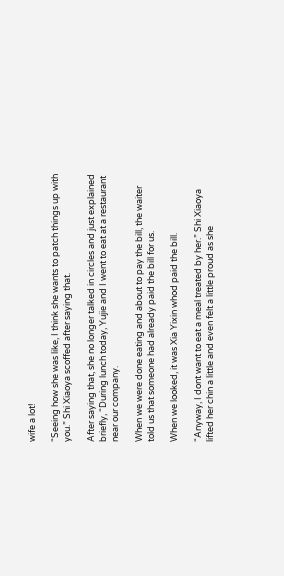wife a lot!

“Seeing how she was like, I think she wants to patch things up with you.” Shi Xiaoya scoffed after saying that.

After saying that, she no longer talked in circles and just explained briefly, “During lunch today, Yujie and I went to eat at a restaurant near our company.

When we were done eating and about to pay the bill, the waiter told us that someone had already paid the bill for us.

When we looked, it was Xia Yixin whod paid the bill.

“Anyway, I dont want to eat a meal treated by her.” Shi Xiaoya lifted her chin a little and even felt a little proud as she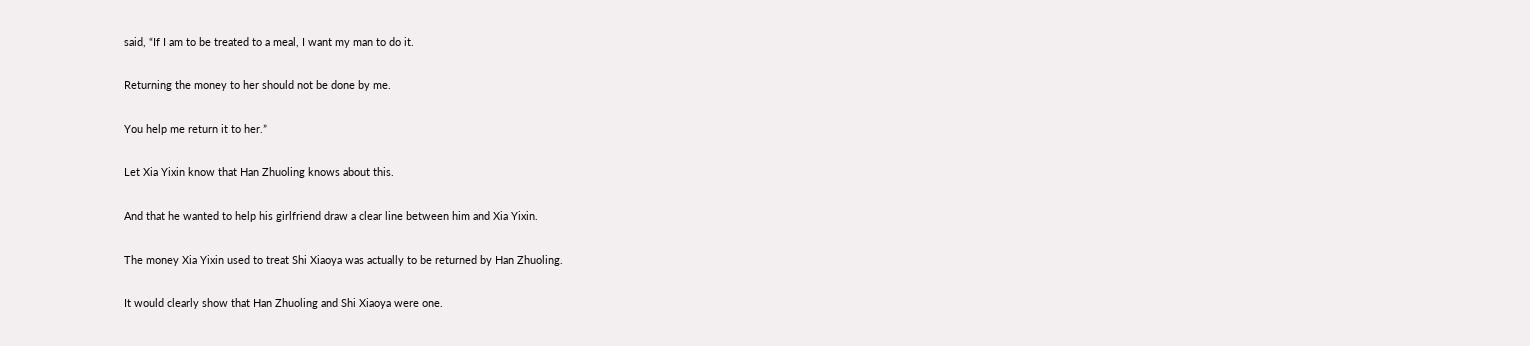said, “If I am to be treated to a meal, I want my man to do it.

Returning the money to her should not be done by me.

You help me return it to her.”

Let Xia Yixin know that Han Zhuoling knows about this.

And that he wanted to help his girlfriend draw a clear line between him and Xia Yixin.

The money Xia Yixin used to treat Shi Xiaoya was actually to be returned by Han Zhuoling.

It would clearly show that Han Zhuoling and Shi Xiaoya were one.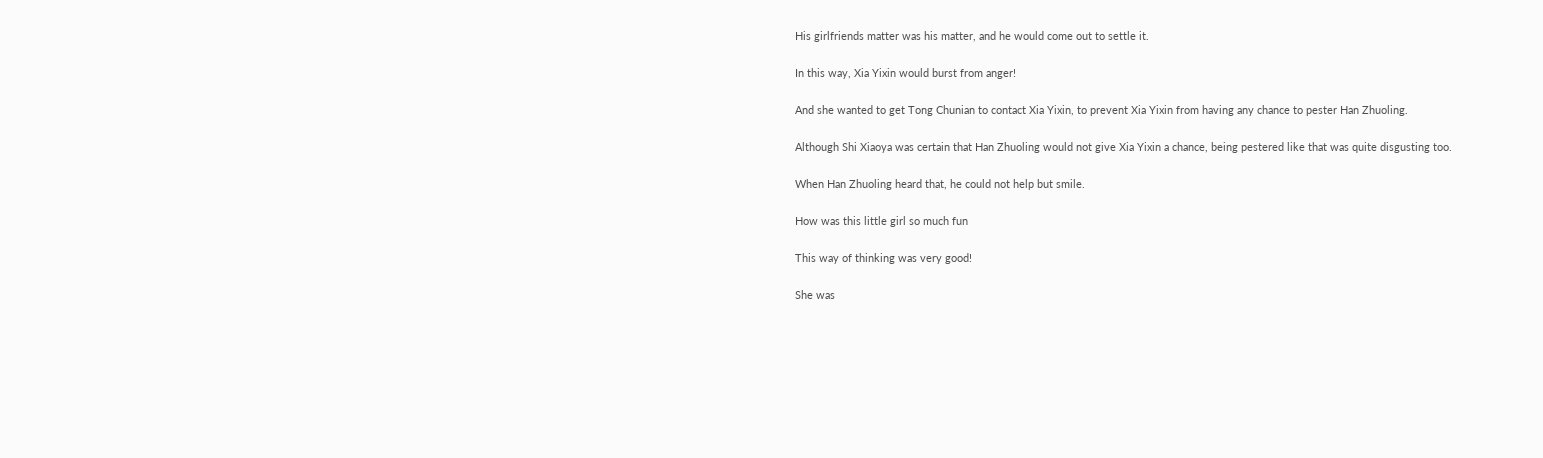His girlfriends matter was his matter, and he would come out to settle it.

In this way, Xia Yixin would burst from anger!

And she wanted to get Tong Chunian to contact Xia Yixin, to prevent Xia Yixin from having any chance to pester Han Zhuoling.

Although Shi Xiaoya was certain that Han Zhuoling would not give Xia Yixin a chance, being pestered like that was quite disgusting too.

When Han Zhuoling heard that, he could not help but smile.

How was this little girl so much fun

This way of thinking was very good!

She was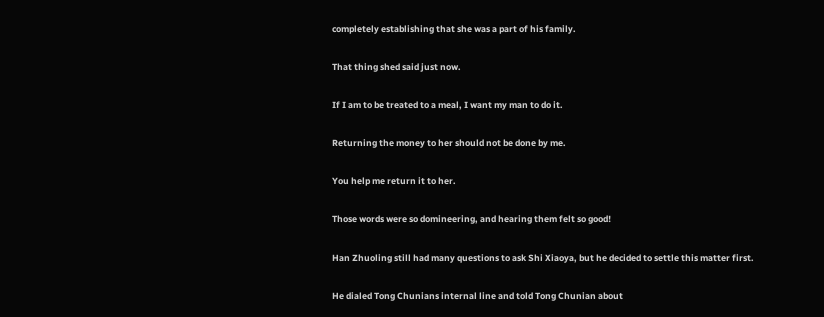completely establishing that she was a part of his family.

That thing shed said just now.

If I am to be treated to a meal, I want my man to do it.

Returning the money to her should not be done by me.

You help me return it to her.

Those words were so domineering, and hearing them felt so good!

Han Zhuoling still had many questions to ask Shi Xiaoya, but he decided to settle this matter first.

He dialed Tong Chunians internal line and told Tong Chunian about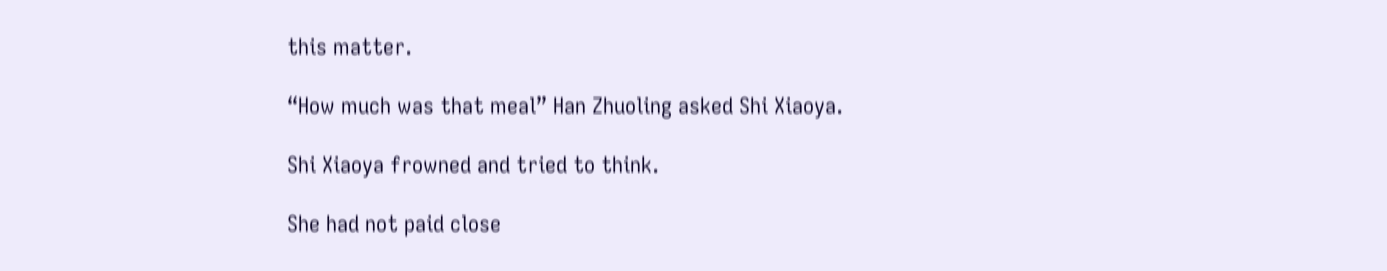this matter.

“How much was that meal” Han Zhuoling asked Shi Xiaoya.

Shi Xiaoya frowned and tried to think.

She had not paid close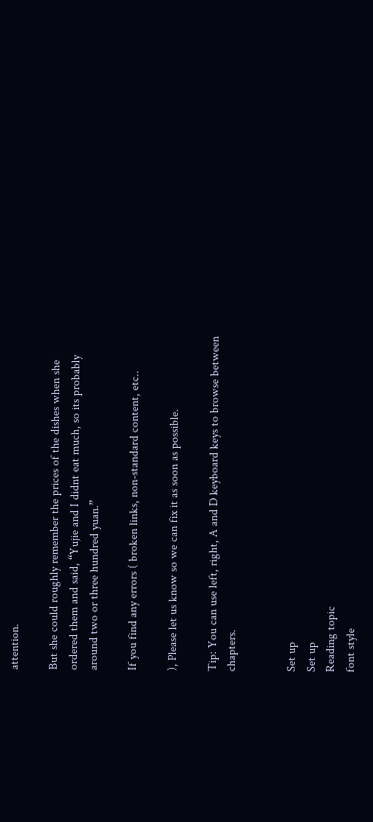attention.

But she could roughly remember the prices of the dishes when she ordered them and said, “Yujie and I didnt eat much, so its probably around two or three hundred yuan.”

If you find any errors ( broken links, non-standard content, etc..

), Please let us know so we can fix it as soon as possible.

Tip: You can use left, right, A and D keyboard keys to browse between chapters.


Set up
Set up
Reading topic
font style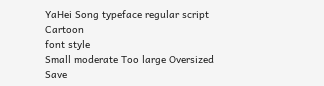YaHei Song typeface regular script Cartoon
font style
Small moderate Too large Oversized
Save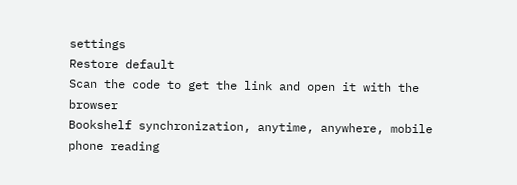settings
Restore default
Scan the code to get the link and open it with the browser
Bookshelf synchronization, anytime, anywhere, mobile phone reading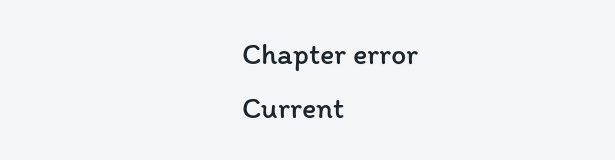Chapter error
Current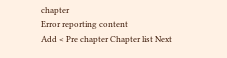chapter
Error reporting content
Add < Pre chapter Chapter list Next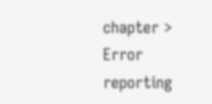chapter > Error reporting